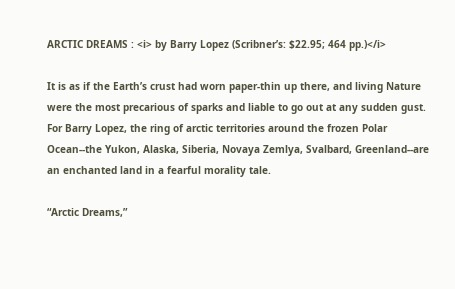ARCTIC DREAMS : <i> by Barry Lopez (Scribner’s: $22.95; 464 pp.)</i>

It is as if the Earth’s crust had worn paper-thin up there, and living Nature were the most precarious of sparks and liable to go out at any sudden gust. For Barry Lopez, the ring of arctic territories around the frozen Polar Ocean--the Yukon, Alaska, Siberia, Novaya Zemlya, Svalbard, Greenland--are an enchanted land in a fearful morality tale.

“Arctic Dreams,”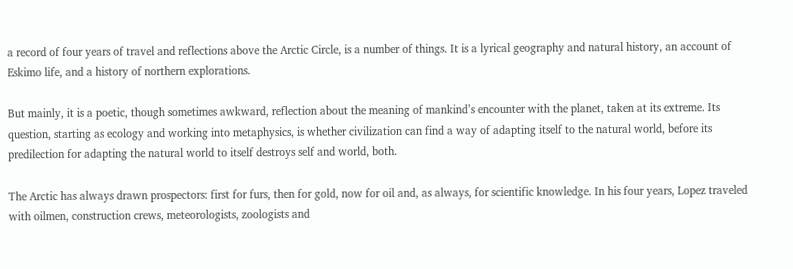a record of four years of travel and reflections above the Arctic Circle, is a number of things. It is a lyrical geography and natural history, an account of Eskimo life, and a history of northern explorations.

But mainly, it is a poetic, though sometimes awkward, reflection about the meaning of mankind’s encounter with the planet, taken at its extreme. Its question, starting as ecology and working into metaphysics, is whether civilization can find a way of adapting itself to the natural world, before its predilection for adapting the natural world to itself destroys self and world, both.

The Arctic has always drawn prospectors: first for furs, then for gold, now for oil and, as always, for scientific knowledge. In his four years, Lopez traveled with oilmen, construction crews, meteorologists, zoologists and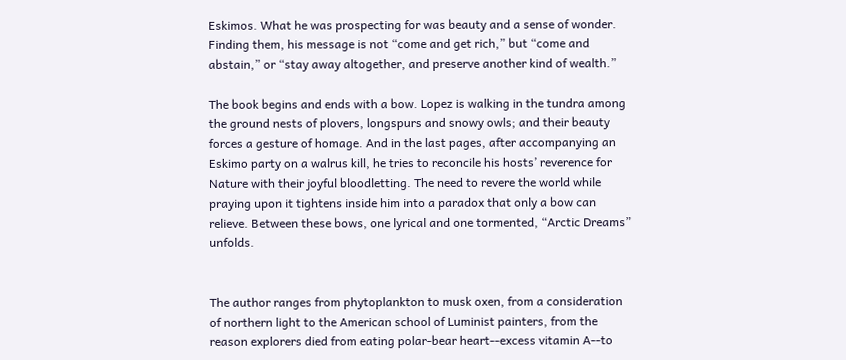Eskimos. What he was prospecting for was beauty and a sense of wonder. Finding them, his message is not “come and get rich,” but “come and abstain,” or “stay away altogether, and preserve another kind of wealth.”

The book begins and ends with a bow. Lopez is walking in the tundra among the ground nests of plovers, longspurs and snowy owls; and their beauty forces a gesture of homage. And in the last pages, after accompanying an Eskimo party on a walrus kill, he tries to reconcile his hosts’ reverence for Nature with their joyful bloodletting. The need to revere the world while praying upon it tightens inside him into a paradox that only a bow can relieve. Between these bows, one lyrical and one tormented, “Arctic Dreams” unfolds.


The author ranges from phytoplankton to musk oxen, from a consideration of northern light to the American school of Luminist painters, from the reason explorers died from eating polar-bear heart--excess vitamin A--to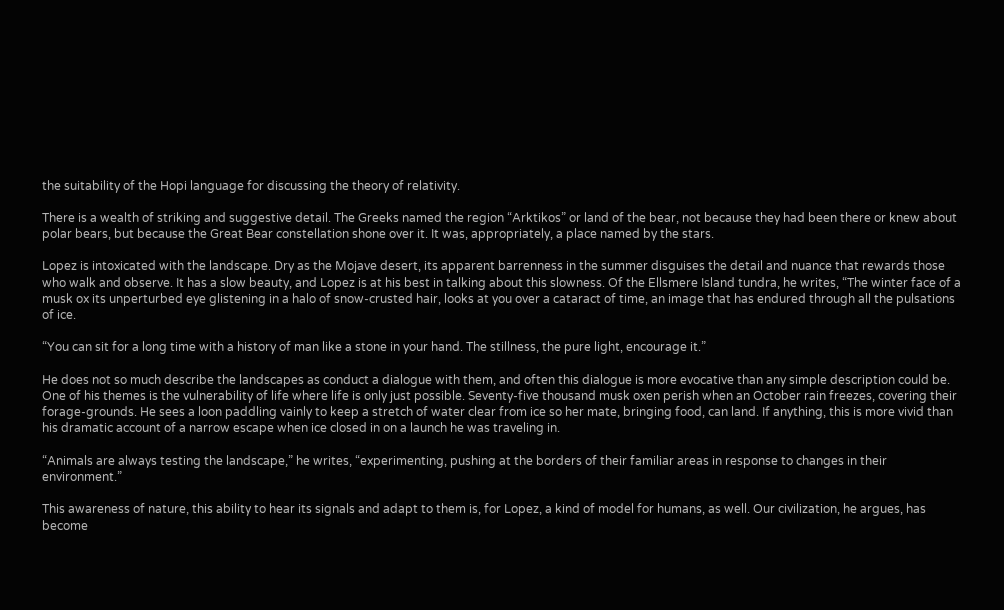the suitability of the Hopi language for discussing the theory of relativity.

There is a wealth of striking and suggestive detail. The Greeks named the region “Arktikos” or land of the bear, not because they had been there or knew about polar bears, but because the Great Bear constellation shone over it. It was, appropriately, a place named by the stars.

Lopez is intoxicated with the landscape. Dry as the Mojave desert, its apparent barrenness in the summer disguises the detail and nuance that rewards those who walk and observe. It has a slow beauty, and Lopez is at his best in talking about this slowness. Of the Ellsmere Island tundra, he writes, “The winter face of a musk ox its unperturbed eye glistening in a halo of snow-crusted hair, looks at you over a cataract of time, an image that has endured through all the pulsations of ice.

“You can sit for a long time with a history of man like a stone in your hand. The stillness, the pure light, encourage it.”

He does not so much describe the landscapes as conduct a dialogue with them, and often this dialogue is more evocative than any simple description could be. One of his themes is the vulnerability of life where life is only just possible. Seventy-five thousand musk oxen perish when an October rain freezes, covering their forage-grounds. He sees a loon paddling vainly to keep a stretch of water clear from ice so her mate, bringing food, can land. If anything, this is more vivid than his dramatic account of a narrow escape when ice closed in on a launch he was traveling in.

“Animals are always testing the landscape,” he writes, “experimenting, pushing at the borders of their familiar areas in response to changes in their environment.”

This awareness of nature, this ability to hear its signals and adapt to them is, for Lopez, a kind of model for humans, as well. Our civilization, he argues, has become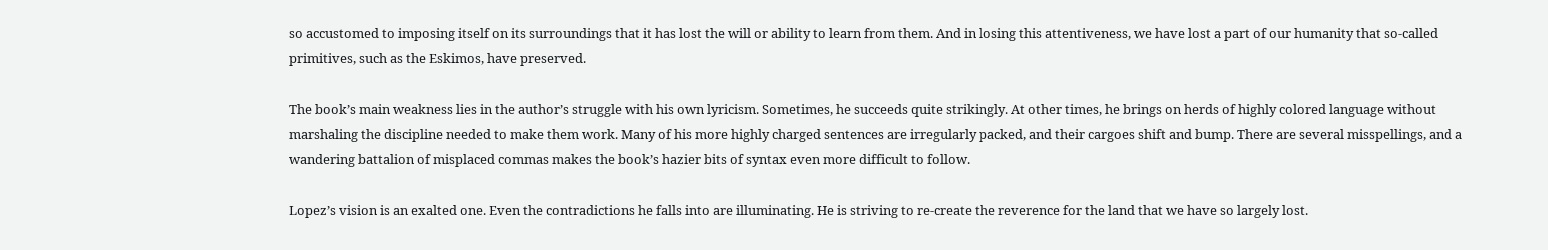so accustomed to imposing itself on its surroundings that it has lost the will or ability to learn from them. And in losing this attentiveness, we have lost a part of our humanity that so-called primitives, such as the Eskimos, have preserved.

The book’s main weakness lies in the author’s struggle with his own lyricism. Sometimes, he succeeds quite strikingly. At other times, he brings on herds of highly colored language without marshaling the discipline needed to make them work. Many of his more highly charged sentences are irregularly packed, and their cargoes shift and bump. There are several misspellings, and a wandering battalion of misplaced commas makes the book’s hazier bits of syntax even more difficult to follow.

Lopez’s vision is an exalted one. Even the contradictions he falls into are illuminating. He is striving to re-create the reverence for the land that we have so largely lost.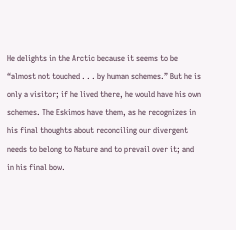He delights in the Arctic because it seems to be “almost not touched . . . by human schemes.” But he is only a visitor; if he lived there, he would have his own schemes. The Eskimos have them, as he recognizes in his final thoughts about reconciling our divergent needs to belong to Nature and to prevail over it; and in his final bow.